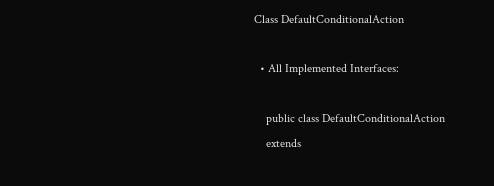Class DefaultConditionalAction

  • All Implemented Interfaces:

    public class DefaultConditionalAction
    extends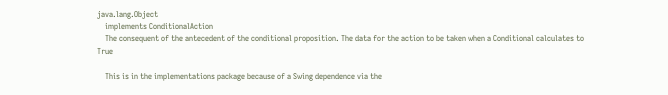java.lang.Object
    implements ConditionalAction
    The consequent of the antecedent of the conditional proposition. The data for the action to be taken when a Conditional calculates to True

    This is in the implementations package because of a Swing dependence via the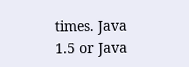times. Java 1.5 or Java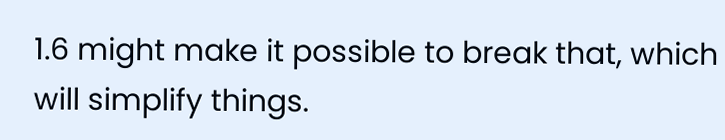1.6 might make it possible to break that, which will simplify things.